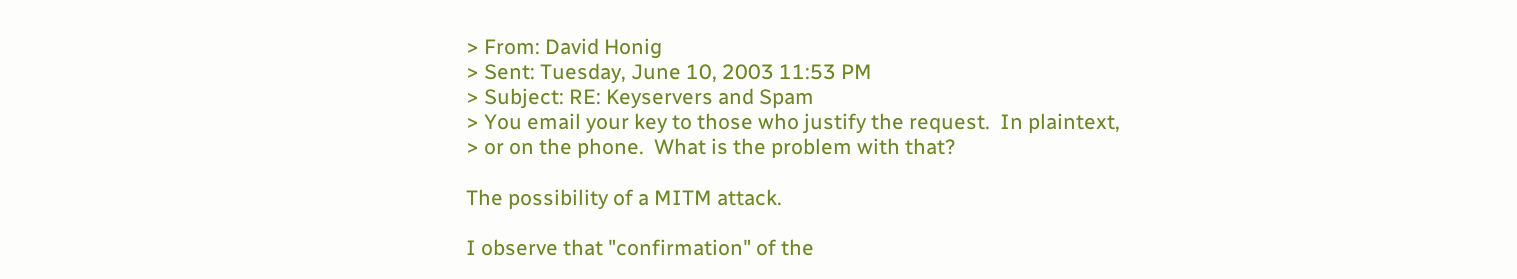> From: David Honig
> Sent: Tuesday, June 10, 2003 11:53 PM
> Subject: RE: Keyservers and Spam
> You email your key to those who justify the request.  In plaintext,
> or on the phone.  What is the problem with that?

The possibility of a MITM attack.

I observe that "confirmation" of the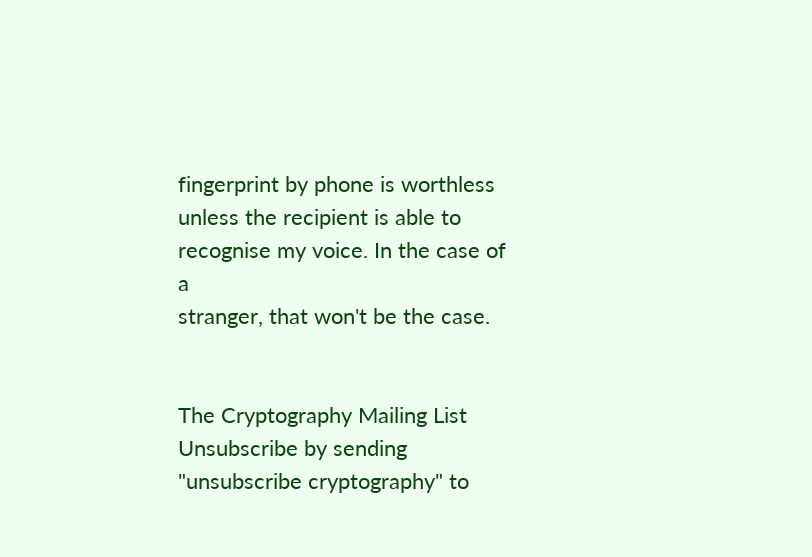fingerprint by phone is worthless
unless the recipient is able to recognise my voice. In the case of a
stranger, that won't be the case.


The Cryptography Mailing List
Unsubscribe by sending "unsubscribe cryptography" to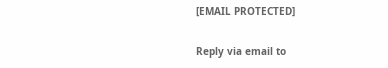[EMAIL PROTECTED]

Reply via email to